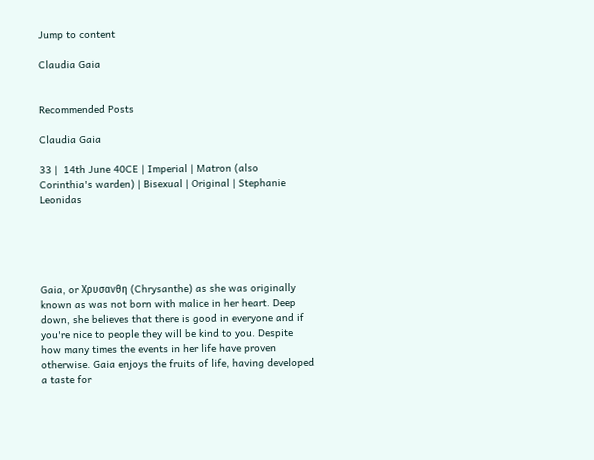Jump to content

Claudia Gaia


Recommended Posts

Claudia Gaia

33 |  14th June 40CE | Imperial | Matron (also Corinthia's warden) | Bisexual | Original | Stephanie Leonidas





Gaia, or Χρυσανθη (Chrysanthe) as she was originally known as was not born with malice in her heart. Deep down, she believes that there is good in everyone and if you're nice to people they will be kind to you. Despite how many times the events in her life have proven otherwise. Gaia enjoys the fruits of life, having developed a taste for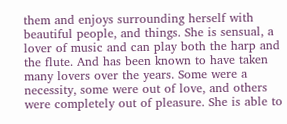them and enjoys surrounding herself with beautiful people, and things. She is sensual, a lover of music and can play both the harp and the flute. And has been known to have taken many lovers over the years. Some were a necessity, some were out of love, and others were completely out of pleasure. She is able to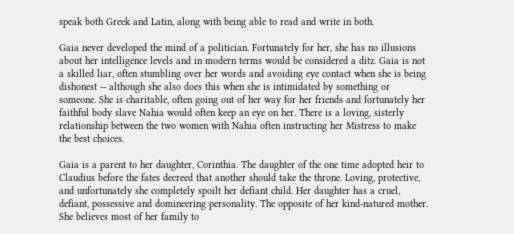speak both Greek and Latin, along with being able to read and write in both.

Gaia never developed the mind of a politician. Fortunately for her, she has no illusions about her intelligence levels and in modern terms would be considered a ditz. Gaia is not a skilled liar, often stumbling over her words and avoiding eye contact when she is being dishonest -- although she also does this when she is intimidated by something or someone. She is charitable, often going out of her way for her friends and fortunately her faithful body slave Nahia would often keep an eye on her. There is a loving, sisterly relationship between the two women with Nahia often instructing her Mistress to make the best choices.

Gaia is a parent to her daughter, Corinthia. The daughter of the one time adopted heir to Claudius before the fates decreed that another should take the throne. Loving, protective, and unfortunately she completely spoilt her defiant child. Her daughter has a cruel, defiant, possessive and domineering personality. The opposite of her kind-natured mother. She believes most of her family to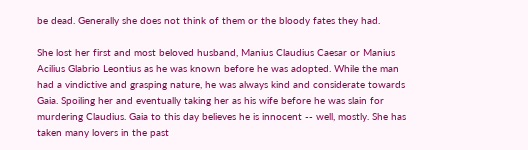be dead. Generally she does not think of them or the bloody fates they had.

She lost her first and most beloved husband, Manius Claudius Caesar or Manius Acilius Glabrio Leontius as he was known before he was adopted. While the man had a vindictive and grasping nature, he was always kind and considerate towards Gaia. Spoiling her and eventually taking her as his wife before he was slain for murdering Claudius. Gaia to this day believes he is innocent -- well, mostly. She has taken many lovers in the past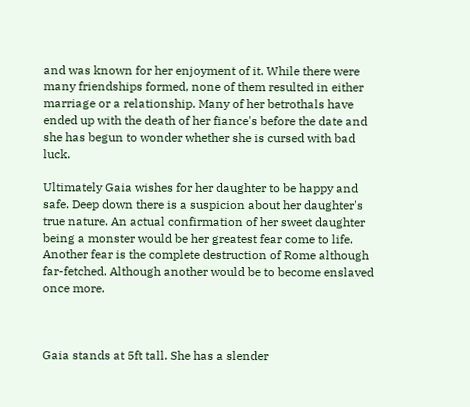and was known for her enjoyment of it. While there were many friendships formed, none of them resulted in either marriage or a relationship. Many of her betrothals have ended up with the death of her fiance's before the date and she has begun to wonder whether she is cursed with bad luck.

Ultimately Gaia wishes for her daughter to be happy and safe. Deep down there is a suspicion about her daughter's true nature. An actual confirmation of her sweet daughter being a monster would be her greatest fear come to life. Another fear is the complete destruction of Rome although far-fetched. Although another would be to become enslaved once more.



Gaia stands at 5ft tall. She has a slender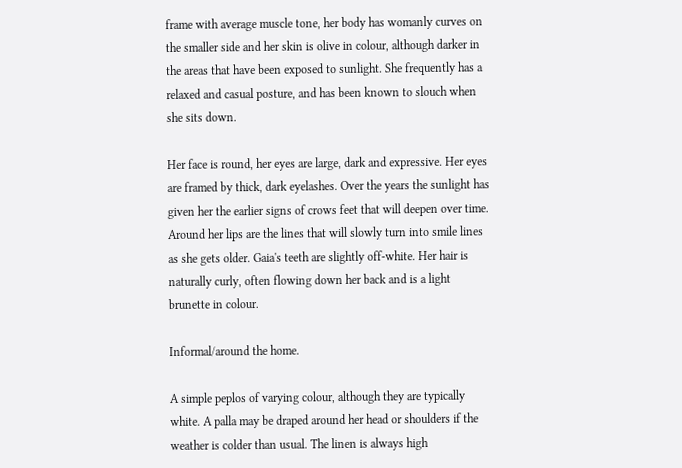frame with average muscle tone, her body has womanly curves on the smaller side and her skin is olive in colour, although darker in the areas that have been exposed to sunlight. She frequently has a relaxed and casual posture, and has been known to slouch when she sits down.

Her face is round, her eyes are large, dark and expressive. Her eyes are framed by thick, dark eyelashes. Over the years the sunlight has given her the earlier signs of crows feet that will deepen over time. Around her lips are the lines that will slowly turn into smile lines as she gets older. Gaia's teeth are slightly off-white. Her hair is naturally curly, often flowing down her back and is a light brunette in colour.

Informal/around the home.

A simple peplos of varying colour, although they are typically white. A palla may be draped around her head or shoulders if the weather is colder than usual. The linen is always high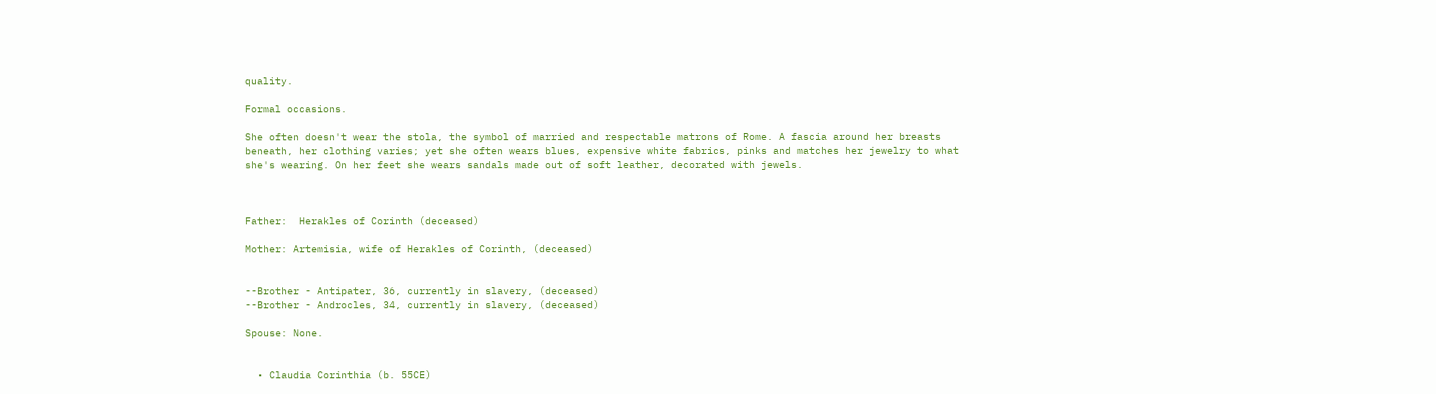quality.

Formal occasions.

She often doesn't wear the stola, the symbol of married and respectable matrons of Rome. A fascia around her breasts beneath, her clothing varies; yet she often wears blues, expensive white fabrics, pinks and matches her jewelry to what she's wearing. On her feet she wears sandals made out of soft leather, decorated with jewels.



Father:  Herakles of Corinth (deceased)

Mother: Artemisia, wife of Herakles of Corinth, (deceased)


--Brother - Antipater, 36, currently in slavery, (deceased)
--Brother - Androcles, 34, currently in slavery, (deceased)

Spouse: None.


  • Claudia Corinthia (b. 55CE)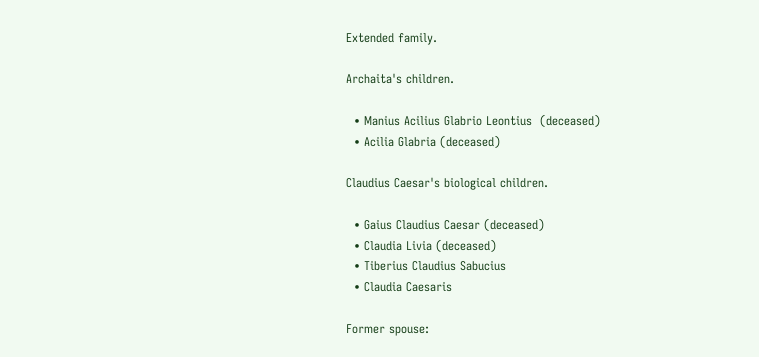Extended family.

Archaita's children.

  • Manius Acilius Glabrio Leontius  (deceased)
  • Acilia Glabria (deceased)

Claudius Caesar's biological children.

  • Gaius Claudius Caesar (deceased)
  • Claudia Livia (deceased)
  • Tiberius Claudius Sabucius
  • Claudia Caesaris

Former spouse: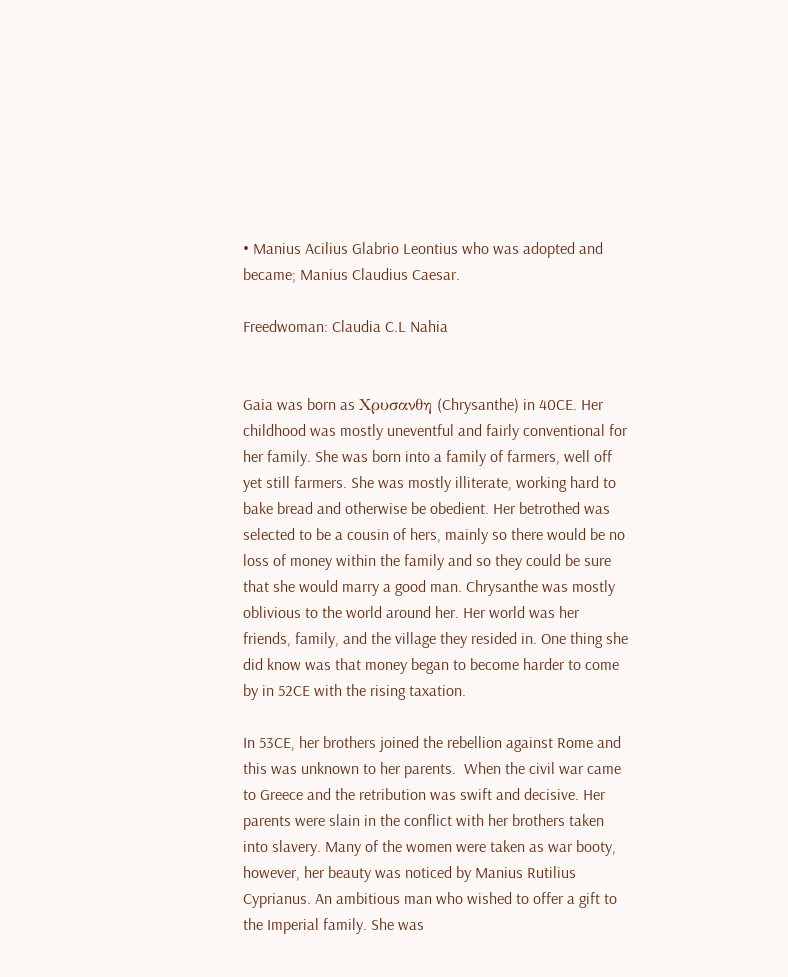• Manius Acilius Glabrio Leontius who was adopted and became; Manius Claudius Caesar.

Freedwoman: Claudia C.L Nahia


Gaia was born as Χρυσανθη (Chrysanthe) in 40CE. Her childhood was mostly uneventful and fairly conventional for her family. She was born into a family of farmers, well off yet still farmers. She was mostly illiterate, working hard to bake bread and otherwise be obedient. Her betrothed was selected to be a cousin of hers, mainly so there would be no loss of money within the family and so they could be sure that she would marry a good man. Chrysanthe was mostly oblivious to the world around her. Her world was her friends, family, and the village they resided in. One thing she did know was that money began to become harder to come by in 52CE with the rising taxation.

In 53CE, her brothers joined the rebellion against Rome and this was unknown to her parents.  When the civil war came to Greece and the retribution was swift and decisive. Her parents were slain in the conflict with her brothers taken into slavery. Many of the women were taken as war booty, however, her beauty was noticed by Manius Rutilius Cyprianus. An ambitious man who wished to offer a gift to the Imperial family. She was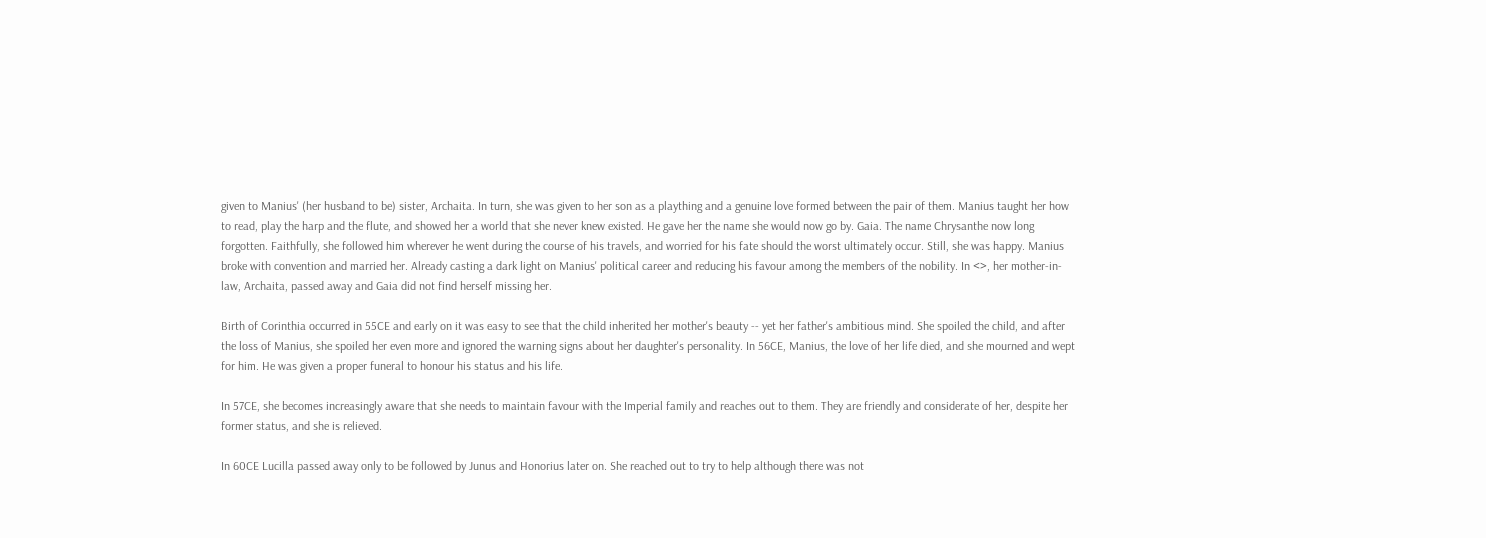given to Manius' (her husband to be) sister, Archaita. In turn, she was given to her son as a plaything and a genuine love formed between the pair of them. Manius taught her how to read, play the harp and the flute, and showed her a world that she never knew existed. He gave her the name she would now go by. Gaia. The name Chrysanthe now long forgotten. Faithfully, she followed him wherever he went during the course of his travels, and worried for his fate should the worst ultimately occur. Still, she was happy. Manius broke with convention and married her. Already casting a dark light on Manius' political career and reducing his favour among the members of the nobility. In <>, her mother-in-law, Archaita, passed away and Gaia did not find herself missing her.

Birth of Corinthia occurred in 55CE and early on it was easy to see that the child inherited her mother's beauty -- yet her father's ambitious mind. She spoiled the child, and after the loss of Manius, she spoiled her even more and ignored the warning signs about her daughter's personality. In 56CE, Manius, the love of her life died, and she mourned and wept for him. He was given a proper funeral to honour his status and his life.

In 57CE, she becomes increasingly aware that she needs to maintain favour with the Imperial family and reaches out to them. They are friendly and considerate of her, despite her former status, and she is relieved.

In 60CE Lucilla passed away only to be followed by Junus and Honorius later on. She reached out to try to help although there was not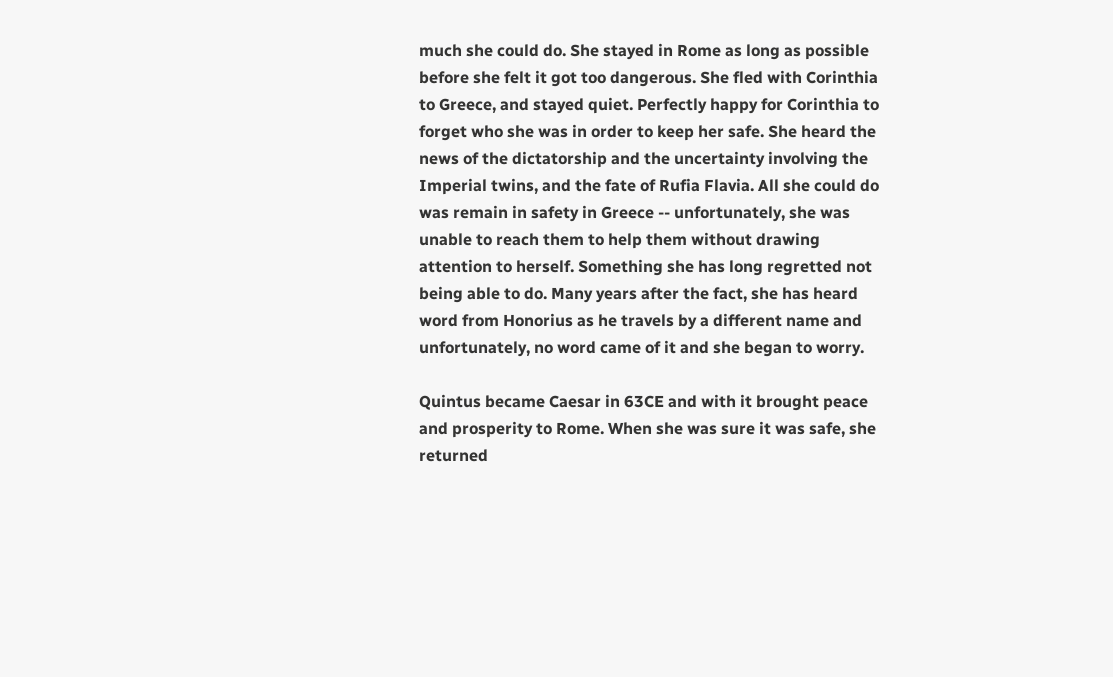much she could do. She stayed in Rome as long as possible before she felt it got too dangerous. She fled with Corinthia to Greece, and stayed quiet. Perfectly happy for Corinthia to forget who she was in order to keep her safe. She heard the news of the dictatorship and the uncertainty involving the Imperial twins, and the fate of Rufia Flavia. All she could do was remain in safety in Greece -- unfortunately, she was unable to reach them to help them without drawing attention to herself. Something she has long regretted not being able to do. Many years after the fact, she has heard word from Honorius as he travels by a different name and unfortunately, no word came of it and she began to worry.

Quintus became Caesar in 63CE and with it brought peace and prosperity to Rome. When she was sure it was safe, she returned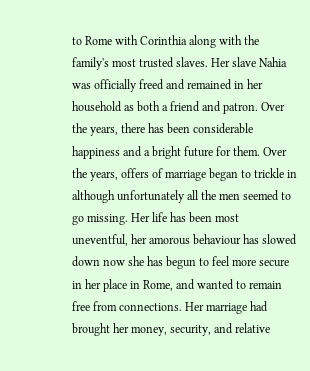to Rome with Corinthia along with the family's most trusted slaves. Her slave Nahia was officially freed and remained in her household as both a friend and patron. Over the years, there has been considerable happiness and a bright future for them. Over the years, offers of marriage began to trickle in although unfortunately all the men seemed to go missing. Her life has been most uneventful, her amorous behaviour has slowed down now she has begun to feel more secure in her place in Rome, and wanted to remain free from connections. Her marriage had brought her money, security, and relative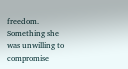freedom. Something she was unwilling to compromise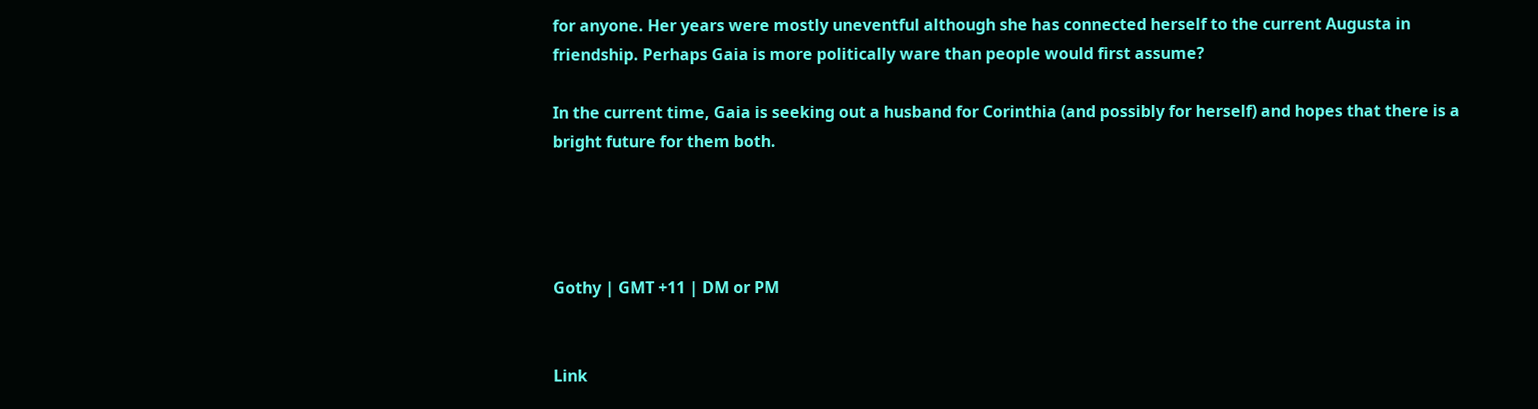for anyone. Her years were mostly uneventful although she has connected herself to the current Augusta in friendship. Perhaps Gaia is more politically ware than people would first assume?

In the current time, Gaia is seeking out a husband for Corinthia (and possibly for herself) and hopes that there is a bright future for them both.




Gothy | GMT +11 | DM or PM


Link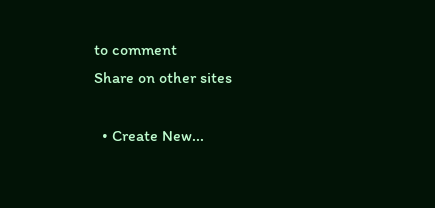to comment
Share on other sites

  • Create New...